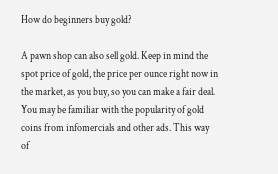How do beginners buy gold?

A pawn shop can also sell gold. Keep in mind the spot price of gold, the price per ounce right now in the market, as you buy, so you can make a fair deal. You may be familiar with the popularity of gold coins from infomercials and other ads. This way of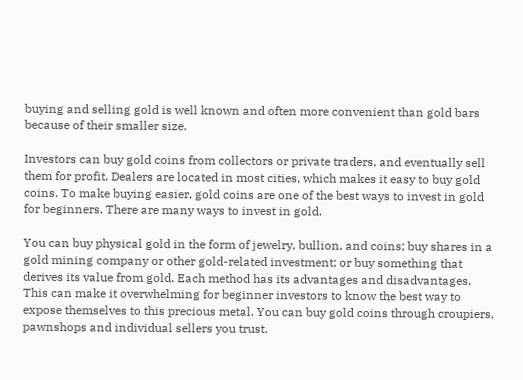buying and selling gold is well known and often more convenient than gold bars because of their smaller size.

Investors can buy gold coins from collectors or private traders, and eventually sell them for profit. Dealers are located in most cities, which makes it easy to buy gold coins. To make buying easier, gold coins are one of the best ways to invest in gold for beginners. There are many ways to invest in gold.

You can buy physical gold in the form of jewelry, bullion, and coins; buy shares in a gold mining company or other gold-related investment; or buy something that derives its value from gold. Each method has its advantages and disadvantages. This can make it overwhelming for beginner investors to know the best way to expose themselves to this precious metal. You can buy gold coins through croupiers, pawnshops and individual sellers you trust.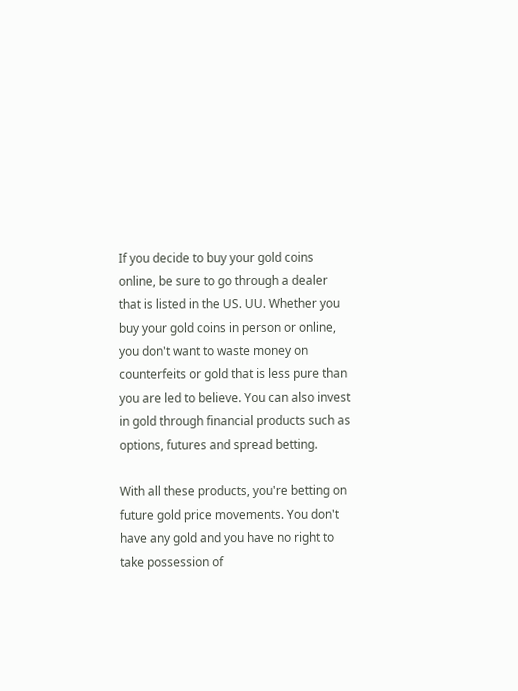If you decide to buy your gold coins online, be sure to go through a dealer that is listed in the US. UU. Whether you buy your gold coins in person or online, you don't want to waste money on counterfeits or gold that is less pure than you are led to believe. You can also invest in gold through financial products such as options, futures and spread betting.

With all these products, you're betting on future gold price movements. You don't have any gold and you have no right to take possession of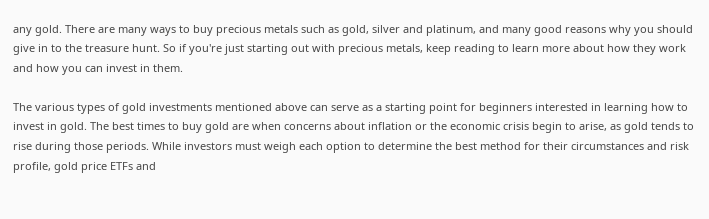any gold. There are many ways to buy precious metals such as gold, silver and platinum, and many good reasons why you should give in to the treasure hunt. So if you're just starting out with precious metals, keep reading to learn more about how they work and how you can invest in them.

The various types of gold investments mentioned above can serve as a starting point for beginners interested in learning how to invest in gold. The best times to buy gold are when concerns about inflation or the economic crisis begin to arise, as gold tends to rise during those periods. While investors must weigh each option to determine the best method for their circumstances and risk profile, gold price ETFs and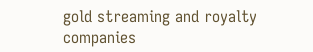gold streaming and royalty companies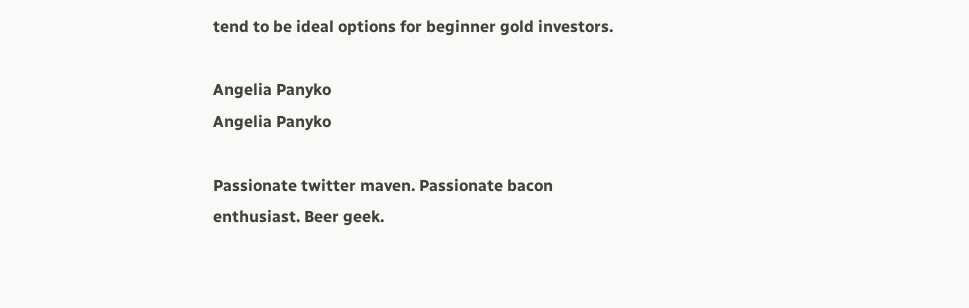tend to be ideal options for beginner gold investors.

Angelia Panyko
Angelia Panyko

Passionate twitter maven. Passionate bacon enthusiast. Beer geek.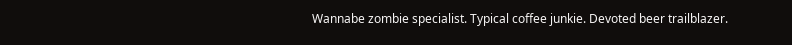Wannabe zombie specialist. Typical coffee junkie. Devoted beer trailblazer.